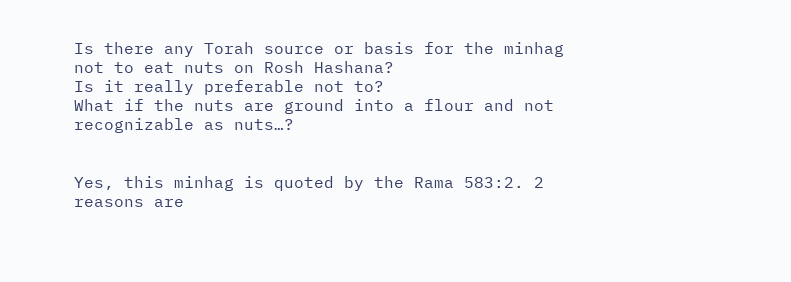Is there any Torah source or basis for the minhag not to eat nuts on Rosh Hashana?
Is it really preferable not to?
What if the nuts are ground into a flour and not recognizable as nuts…?


Yes, this minhag is quoted by the Rama 583:2. 2 reasons are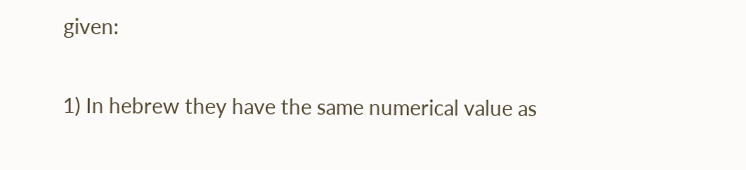given:

1) In hebrew they have the same numerical value as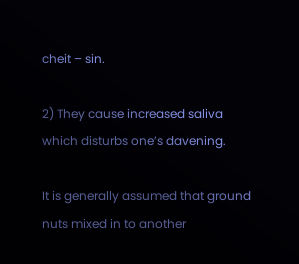cheit – sin.

2) They cause increased saliva which disturbs one’s davening.

It is generally assumed that ground nuts mixed in to another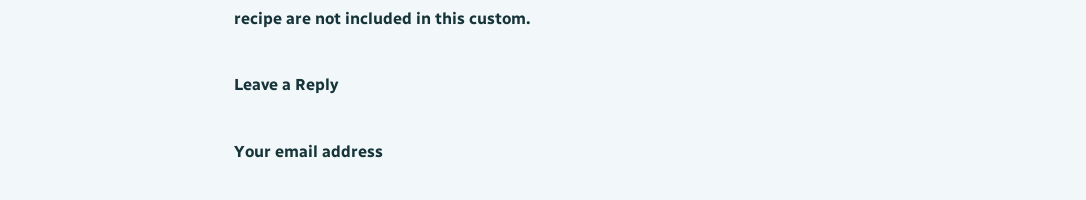recipe are not included in this custom.

Leave a Reply

Your email address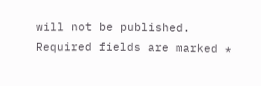will not be published. Required fields are marked *